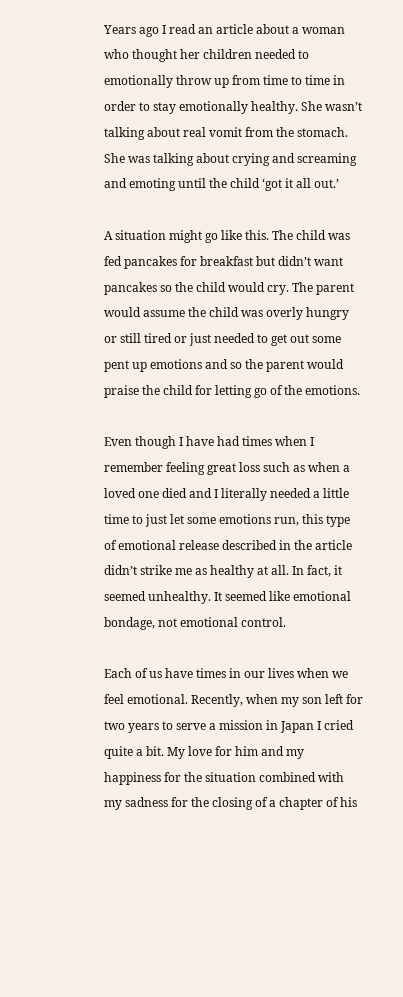Years ago I read an article about a woman who thought her children needed to emotionally throw up from time to time in order to stay emotionally healthy. She wasn’t talking about real vomit from the stomach. She was talking about crying and screaming and emoting until the child ‘got it all out.’

A situation might go like this. The child was fed pancakes for breakfast but didn’t want pancakes so the child would cry. The parent would assume the child was overly hungry or still tired or just needed to get out some pent up emotions and so the parent would praise the child for letting go of the emotions.

Even though I have had times when I remember feeling great loss such as when a loved one died and I literally needed a little time to just let some emotions run, this type of emotional release described in the article didn’t strike me as healthy at all. In fact, it seemed unhealthy. It seemed like emotional bondage, not emotional control.

Each of us have times in our lives when we feel emotional. Recently, when my son left for two years to serve a mission in Japan I cried quite a bit. My love for him and my happiness for the situation combined with my sadness for the closing of a chapter of his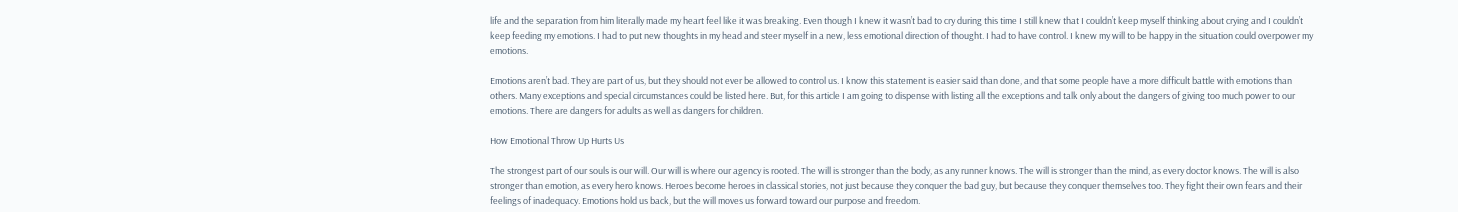life and the separation from him literally made my heart feel like it was breaking. Even though I knew it wasn’t bad to cry during this time I still knew that I couldn’t keep myself thinking about crying and I couldn’t keep feeding my emotions. I had to put new thoughts in my head and steer myself in a new, less emotional direction of thought. I had to have control. I knew my will to be happy in the situation could overpower my emotions.

Emotions aren’t bad. They are part of us, but they should not ever be allowed to control us. I know this statement is easier said than done, and that some people have a more difficult battle with emotions than others. Many exceptions and special circumstances could be listed here. But, for this article I am going to dispense with listing all the exceptions and talk only about the dangers of giving too much power to our emotions. There are dangers for adults as well as dangers for children.

How Emotional Throw Up Hurts Us

The strongest part of our souls is our will. Our will is where our agency is rooted. The will is stronger than the body, as any runner knows. The will is stronger than the mind, as every doctor knows. The will is also stronger than emotion, as every hero knows. Heroes become heroes in classical stories, not just because they conquer the bad guy, but because they conquer themselves too. They fight their own fears and their feelings of inadequacy. Emotions hold us back, but the will moves us forward toward our purpose and freedom.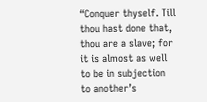“Conquer thyself. Till thou hast done that, thou are a slave; for it is almost as well to be in subjection to another’s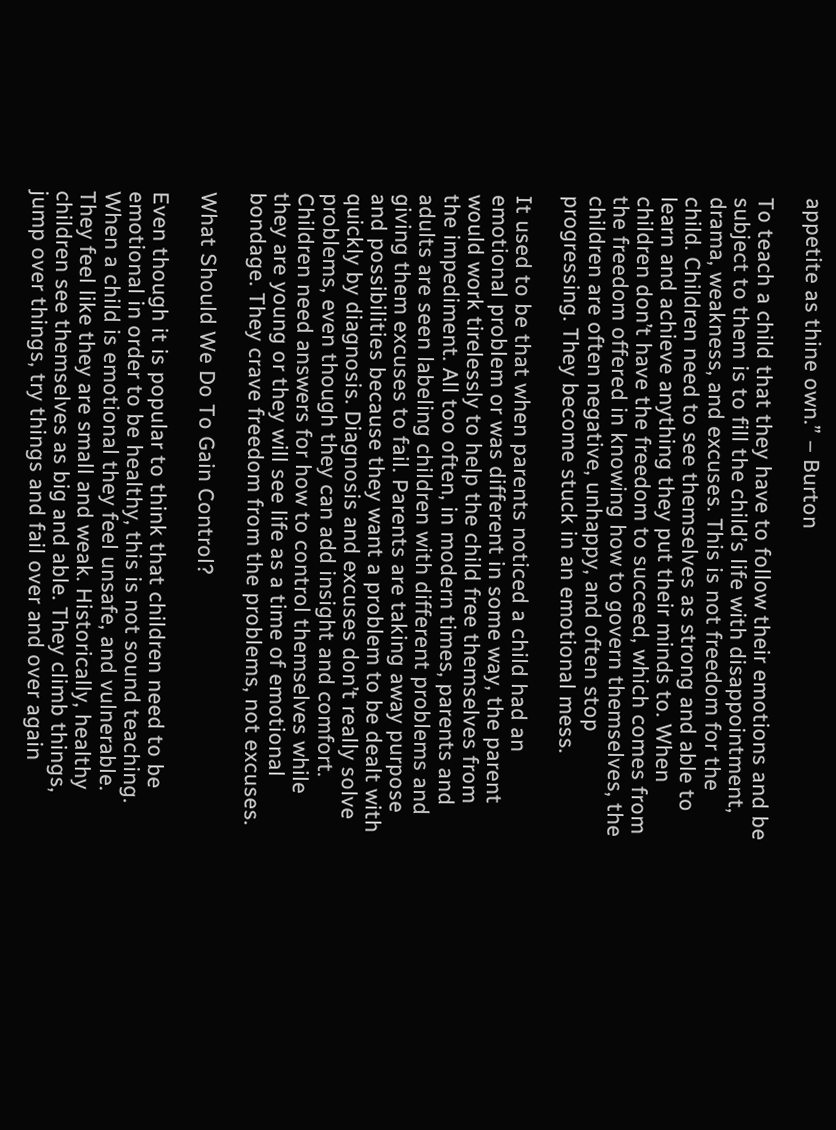appetite as thine own.” – Burton

To teach a child that they have to follow their emotions and be subject to them is to fill the child’s life with disappointment, drama, weakness, and excuses. This is not freedom for the child. Children need to see themselves as strong and able to learn and achieve anything they put their minds to. When children don’t have the freedom to succeed, which comes from the freedom offered in knowing how to govern themselves, the children are often negative, unhappy, and often stop progressing. They become stuck in an emotional mess.

It used to be that when parents noticed a child had an emotional problem or was different in some way, the parent would work tirelessly to help the child free themselves from the impediment. All too often, in modern times, parents and adults are seen labeling children with different problems and giving them excuses to fail. Parents are taking away purpose and possibilities because they want a problem to be dealt with quickly by diagnosis. Diagnosis and excuses don’t really solve problems, even though they can add insight and comfort. Children need answers for how to control themselves while they are young or they will see life as a time of emotional bondage. They crave freedom from the problems, not excuses.

What Should We Do To Gain Control?

Even though it is popular to think that children need to be emotional in order to be healthy, this is not sound teaching. When a child is emotional they feel unsafe, and vulnerable. They feel like they are small and weak. Historically, healthy children see themselves as big and able. They climb things, jump over things, try things and fail over and over again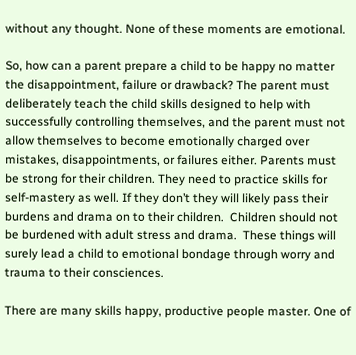without any thought. None of these moments are emotional.

So, how can a parent prepare a child to be happy no matter the disappointment, failure or drawback? The parent must deliberately teach the child skills designed to help with successfully controlling themselves, and the parent must not allow themselves to become emotionally charged over mistakes, disappointments, or failures either. Parents must be strong for their children. They need to practice skills for self-mastery as well. If they don’t they will likely pass their burdens and drama on to their children.  Children should not be burdened with adult stress and drama.  These things will surely lead a child to emotional bondage through worry and trauma to their consciences.

There are many skills happy, productive people master. One of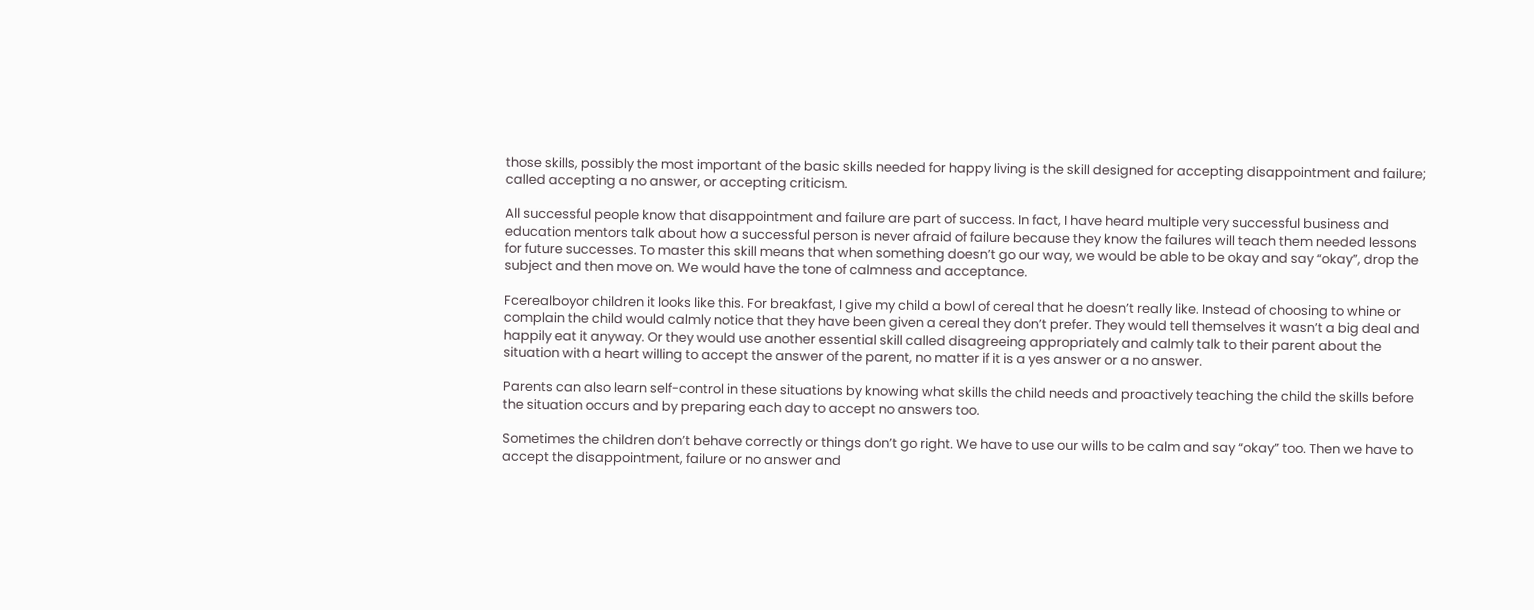those skills, possibly the most important of the basic skills needed for happy living is the skill designed for accepting disappointment and failure; called accepting a no answer, or accepting criticism.

All successful people know that disappointment and failure are part of success. In fact, I have heard multiple very successful business and education mentors talk about how a successful person is never afraid of failure because they know the failures will teach them needed lessons for future successes. To master this skill means that when something doesn’t go our way, we would be able to be okay and say “okay”, drop the subject and then move on. We would have the tone of calmness and acceptance.

Fcerealboyor children it looks like this. For breakfast, I give my child a bowl of cereal that he doesn’t really like. Instead of choosing to whine or complain the child would calmly notice that they have been given a cereal they don’t prefer. They would tell themselves it wasn’t a big deal and happily eat it anyway. Or they would use another essential skill called disagreeing appropriately and calmly talk to their parent about the situation with a heart willing to accept the answer of the parent, no matter if it is a yes answer or a no answer.

Parents can also learn self-control in these situations by knowing what skills the child needs and proactively teaching the child the skills before the situation occurs and by preparing each day to accept no answers too.

Sometimes the children don’t behave correctly or things don’t go right. We have to use our wills to be calm and say “okay” too. Then we have to accept the disappointment, failure or no answer and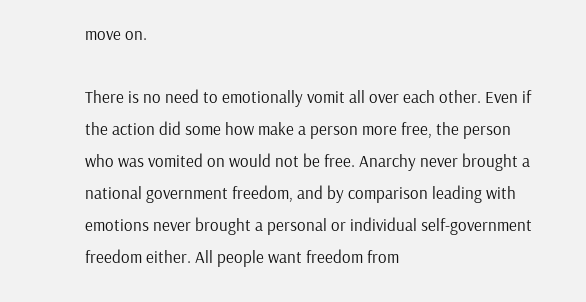move on.

There is no need to emotionally vomit all over each other. Even if the action did some how make a person more free, the person who was vomited on would not be free. Anarchy never brought a national government freedom, and by comparison leading with emotions never brought a personal or individual self-government freedom either. All people want freedom from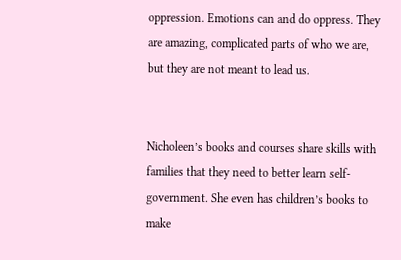oppression. Emotions can and do oppress. They are amazing, complicated parts of who we are, but they are not meant to lead us.


Nicholeen’s books and courses share skills with families that they need to better learn self-government. She even has children’s books to make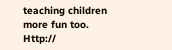teaching children more fun too. Http://